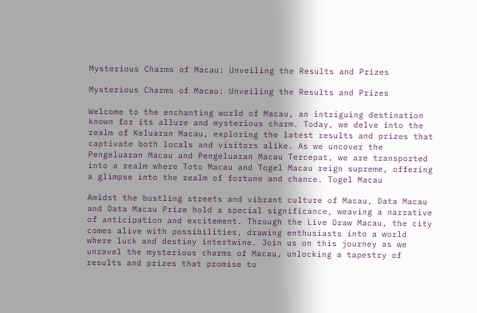Mysterious Charms of Macau: Unveiling the Results and Prizes

Mysterious Charms of Macau: Unveiling the Results and Prizes

Welcome to the enchanting world of Macau, an intriguing destination known for its allure and mysterious charm. Today, we delve into the realm of Keluaran Macau, exploring the latest results and prizes that captivate both locals and visitors alike. As we uncover the Pengeluaran Macau and Pengeluaran Macau Tercepat, we are transported into a realm where Toto Macau and Togel Macau reign supreme, offering a glimpse into the realm of fortune and chance. Togel Macau

Amidst the bustling streets and vibrant culture of Macau, Data Macau and Data Macau Prize hold a special significance, weaving a narrative of anticipation and excitement. Through the Live Draw Macau, the city comes alive with possibilities, drawing enthusiasts into a world where luck and destiny intertwine. Join us on this journey as we unravel the mysterious charms of Macau, unlocking a tapestry of results and prizes that promise to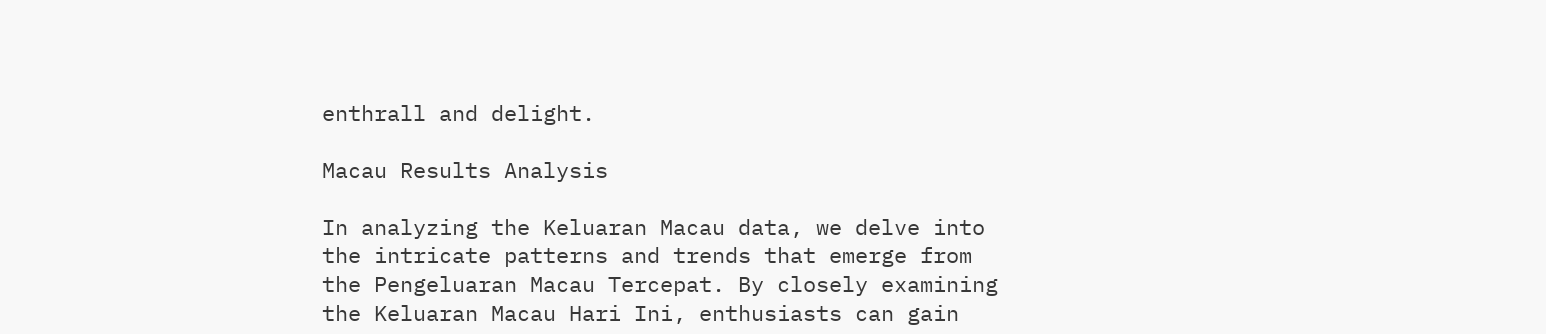enthrall and delight.

Macau Results Analysis

In analyzing the Keluaran Macau data, we delve into the intricate patterns and trends that emerge from the Pengeluaran Macau Tercepat. By closely examining the Keluaran Macau Hari Ini, enthusiasts can gain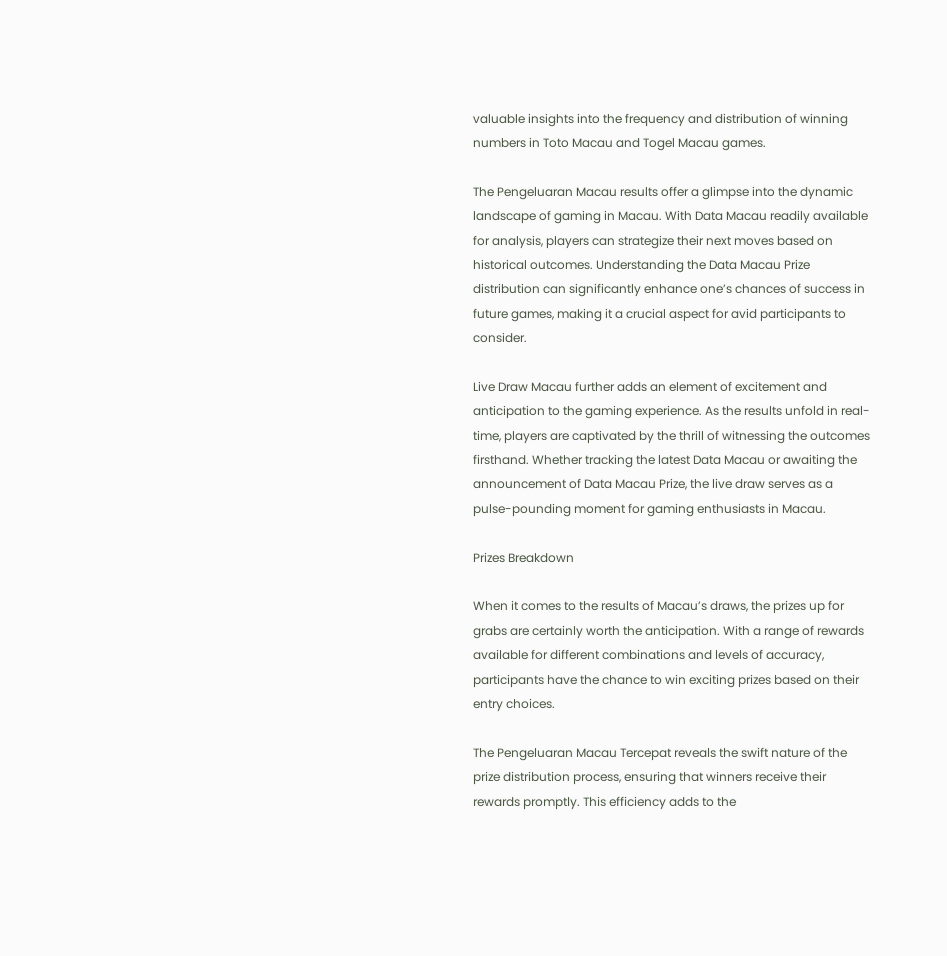valuable insights into the frequency and distribution of winning numbers in Toto Macau and Togel Macau games.

The Pengeluaran Macau results offer a glimpse into the dynamic landscape of gaming in Macau. With Data Macau readily available for analysis, players can strategize their next moves based on historical outcomes. Understanding the Data Macau Prize distribution can significantly enhance one’s chances of success in future games, making it a crucial aspect for avid participants to consider.

Live Draw Macau further adds an element of excitement and anticipation to the gaming experience. As the results unfold in real-time, players are captivated by the thrill of witnessing the outcomes firsthand. Whether tracking the latest Data Macau or awaiting the announcement of Data Macau Prize, the live draw serves as a pulse-pounding moment for gaming enthusiasts in Macau.

Prizes Breakdown

When it comes to the results of Macau’s draws, the prizes up for grabs are certainly worth the anticipation. With a range of rewards available for different combinations and levels of accuracy, participants have the chance to win exciting prizes based on their entry choices.

The Pengeluaran Macau Tercepat reveals the swift nature of the prize distribution process, ensuring that winners receive their rewards promptly. This efficiency adds to the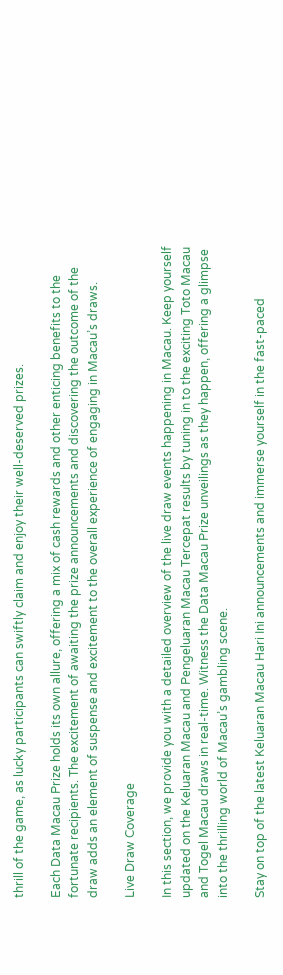thrill of the game, as lucky participants can swiftly claim and enjoy their well-deserved prizes.

Each Data Macau Prize holds its own allure, offering a mix of cash rewards and other enticing benefits to the fortunate recipients. The excitement of awaiting the prize announcements and discovering the outcome of the draw adds an element of suspense and excitement to the overall experience of engaging in Macau’s draws.

Live Draw Coverage

In this section, we provide you with a detailed overview of the live draw events happening in Macau. Keep yourself updated on the Keluaran Macau and Pengeluaran Macau Tercepat results by tuning in to the exciting Toto Macau and Togel Macau draws in real-time. Witness the Data Macau Prize unveilings as they happen, offering a glimpse into the thrilling world of Macau’s gambling scene.

Stay on top of the latest Keluaran Macau Hari Ini announcements and immerse yourself in the fast-paced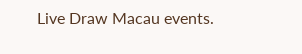Live Draw Macau events.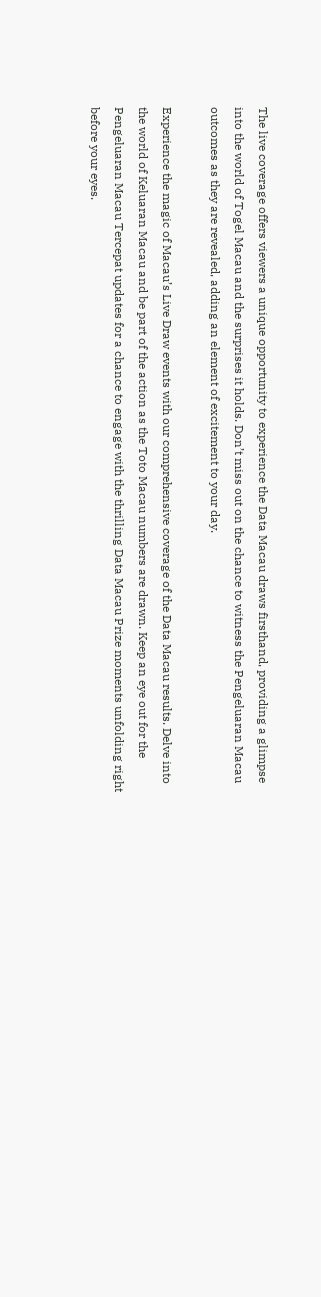The live coverage offers viewers a unique opportunity to experience the Data Macau draws firsthand, providing a glimpse into the world of Togel Macau and the surprises it holds. Don’t miss out on the chance to witness the Pengeluaran Macau outcomes as they are revealed, adding an element of excitement to your day.

Experience the magic of Macau’s Live Draw events with our comprehensive coverage of the Data Macau results. Delve into the world of Keluaran Macau and be part of the action as the Toto Macau numbers are drawn. Keep an eye out for the Pengeluaran Macau Tercepat updates for a chance to engage with the thrilling Data Macau Prize moments unfolding right before your eyes.